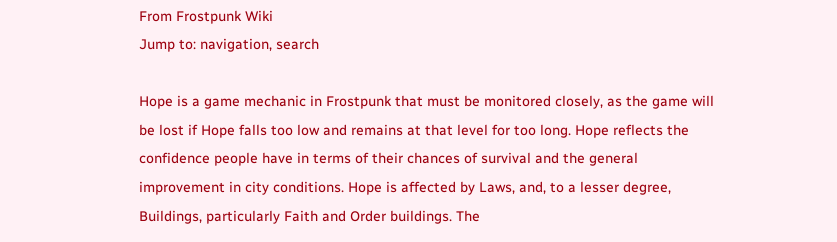From Frostpunk Wiki
Jump to: navigation, search

Hope is a game mechanic in Frostpunk that must be monitored closely, as the game will be lost if Hope falls too low and remains at that level for too long. Hope reflects the confidence people have in terms of their chances of survival and the general improvement in city conditions. Hope is affected by Laws, and, to a lesser degree, Buildings, particularly Faith and Order buildings. The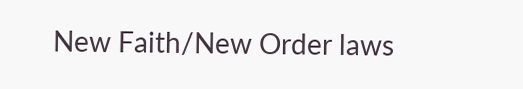New Faith/New Order laws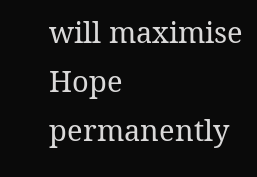will maximise Hope permanently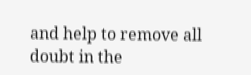and help to remove all doubt in the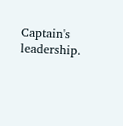Captain's leadership.